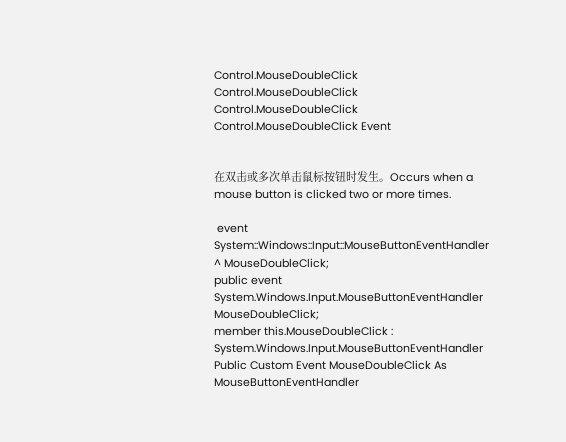Control.MouseDoubleClick Control.MouseDoubleClick Control.MouseDoubleClick Control.MouseDoubleClick Event


在双击或多次单击鼠标按钮时发生。Occurs when a mouse button is clicked two or more times.

 event System::Windows::Input::MouseButtonEventHandler ^ MouseDoubleClick;
public event System.Windows.Input.MouseButtonEventHandler MouseDoubleClick;
member this.MouseDoubleClick : System.Windows.Input.MouseButtonEventHandler
Public Custom Event MouseDoubleClick As MouseButtonEventHandler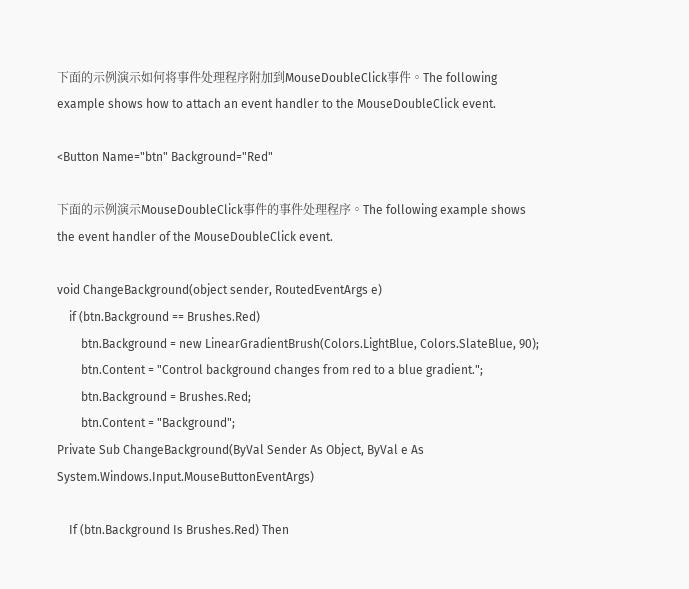下面的示例演示如何将事件处理程序附加到MouseDoubleClick事件。The following example shows how to attach an event handler to the MouseDoubleClick event.

<Button Name="btn" Background="Red"

下面的示例演示MouseDoubleClick事件的事件处理程序。The following example shows the event handler of the MouseDoubleClick event.

void ChangeBackground(object sender, RoutedEventArgs e)
    if (btn.Background == Brushes.Red)
        btn.Background = new LinearGradientBrush(Colors.LightBlue, Colors.SlateBlue, 90);
        btn.Content = "Control background changes from red to a blue gradient.";
        btn.Background = Brushes.Red;
        btn.Content = "Background";
Private Sub ChangeBackground(ByVal Sender As Object, ByVal e As System.Windows.Input.MouseButtonEventArgs)

    If (btn.Background Is Brushes.Red) Then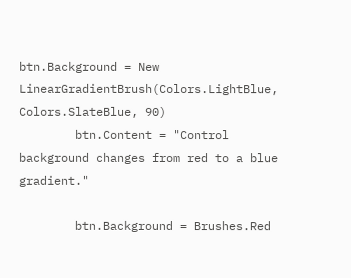btn.Background = New LinearGradientBrush(Colors.LightBlue, Colors.SlateBlue, 90)
        btn.Content = "Control background changes from red to a blue gradient."

        btn.Background = Brushes.Red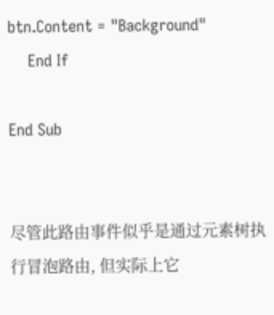btn.Content = "Background"
    End If

End Sub


尽管此路由事件似乎是通过元素树执行冒泡路由, 但实际上它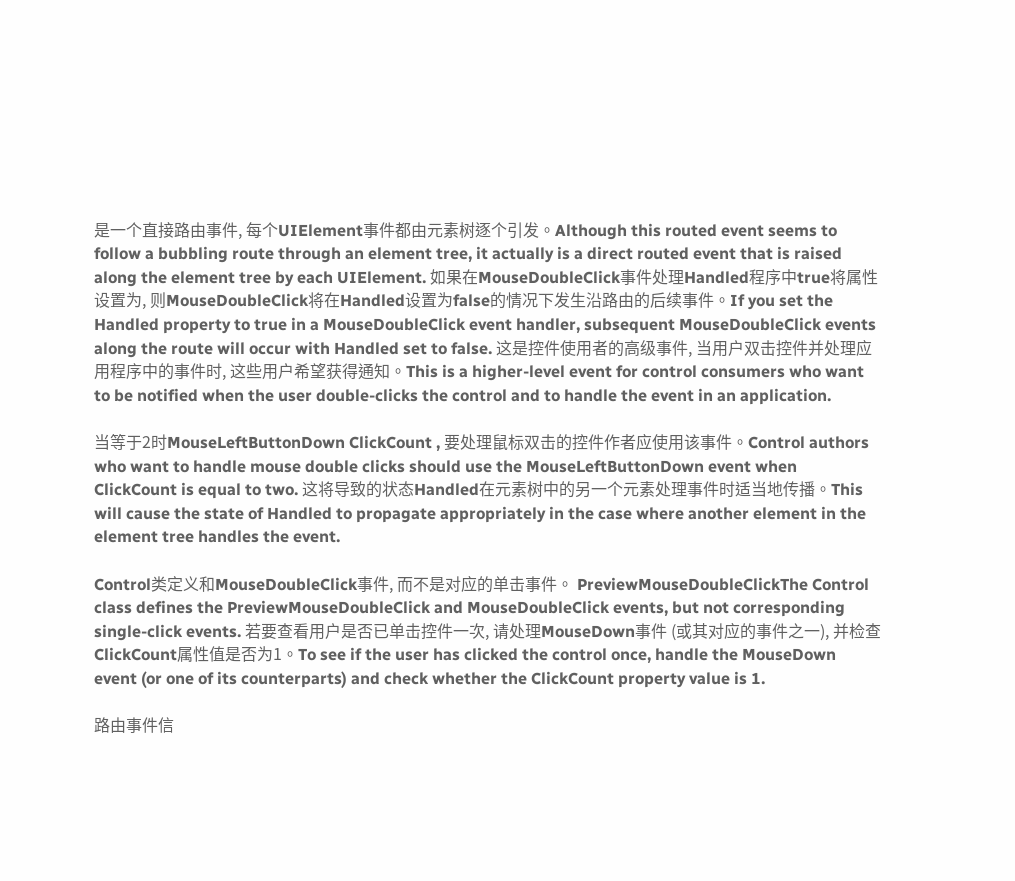是一个直接路由事件, 每个UIElement事件都由元素树逐个引发。Although this routed event seems to follow a bubbling route through an element tree, it actually is a direct routed event that is raised along the element tree by each UIElement. 如果在MouseDoubleClick事件处理Handled程序中true将属性设置为, 则MouseDoubleClick将在Handled设置为false的情况下发生沿路由的后续事件。If you set the Handled property to true in a MouseDoubleClick event handler, subsequent MouseDoubleClick events along the route will occur with Handled set to false. 这是控件使用者的高级事件, 当用户双击控件并处理应用程序中的事件时, 这些用户希望获得通知。This is a higher-level event for control consumers who want to be notified when the user double-clicks the control and to handle the event in an application.

当等于2时MouseLeftButtonDown ClickCount , 要处理鼠标双击的控件作者应使用该事件。Control authors who want to handle mouse double clicks should use the MouseLeftButtonDown event when ClickCount is equal to two. 这将导致的状态Handled在元素树中的另一个元素处理事件时适当地传播。This will cause the state of Handled to propagate appropriately in the case where another element in the element tree handles the event.

Control类定义和MouseDoubleClick事件, 而不是对应的单击事件。 PreviewMouseDoubleClickThe Control class defines the PreviewMouseDoubleClick and MouseDoubleClick events, but not corresponding single-click events. 若要查看用户是否已单击控件一次, 请处理MouseDown事件 (或其对应的事件之一), 并检查ClickCount属性值是否为1。To see if the user has clicked the control once, handle the MouseDown event (or one of its counterparts) and check whether the ClickCount property value is 1.

路由事件信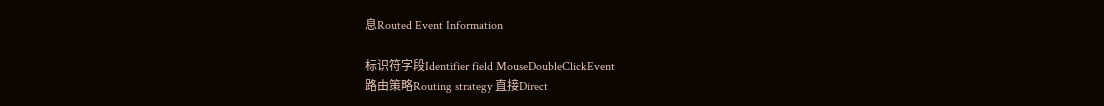息Routed Event Information

标识符字段Identifier field MouseDoubleClickEvent
路由策略Routing strategy 直接Direct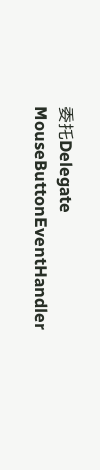委托Delegate MouseButtonEventHandler